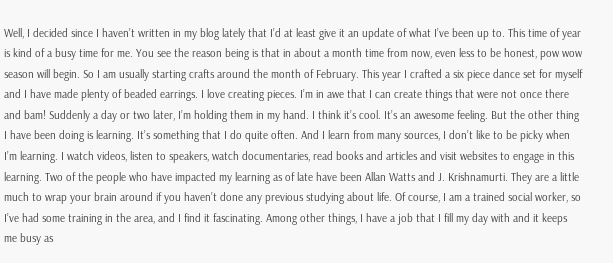Well, I decided since I haven’t written in my blog lately that I’d at least give it an update of what I’ve been up to. This time of year is kind of a busy time for me. You see the reason being is that in about a month time from now, even less to be honest, pow wow season will begin. So I am usually starting crafts around the month of February. This year I crafted a six piece dance set for myself and I have made plenty of beaded earrings. I love creating pieces. I’m in awe that I can create things that were not once there and bam! Suddenly a day or two later, I’m holding them in my hand. I think it’s cool. It’s an awesome feeling. But the other thing I have been doing is learning. It’s something that I do quite often. And I learn from many sources, I don’t like to be picky when I’m learning. I watch videos, listen to speakers, watch documentaries, read books and articles and visit websites to engage in this learning. Two of the people who have impacted my learning as of late have been Allan Watts and J. Krishnamurti. They are a little much to wrap your brain around if you haven’t done any previous studying about life. Of course, I am a trained social worker, so I’ve had some training in the area, and I find it fascinating. Among other things, I have a job that I fill my day with and it keeps me busy as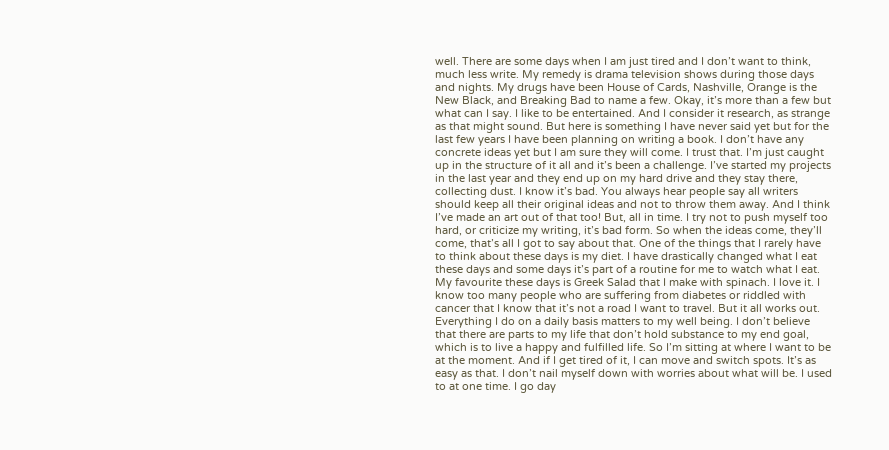well. There are some days when I am just tired and I don’t want to think, much less write. My remedy is drama television shows during those days and nights. My drugs have been House of Cards, Nashville, Orange is the New Black, and Breaking Bad to name a few. Okay, it’s more than a few but what can I say. I like to be entertained. And I consider it research, as strange as that might sound. But here is something I have never said yet but for the last few years I have been planning on writing a book. I don’t have any concrete ideas yet but I am sure they will come. I trust that. I’m just caught up in the structure of it all and it’s been a challenge. I’ve started my projects in the last year and they end up on my hard drive and they stay there, collecting dust. I know it’s bad. You always hear people say all writers should keep all their original ideas and not to throw them away. And I think I’ve made an art out of that too! But, all in time. I try not to push myself too hard, or criticize my writing, it’s bad form. So when the ideas come, they’ll come, that’s all I got to say about that. One of the things that I rarely have to think about these days is my diet. I have drastically changed what I eat these days and some days it’s part of a routine for me to watch what I eat. My favourite these days is Greek Salad that I make with spinach. I love it. I know too many people who are suffering from diabetes or riddled with cancer that I know that it’s not a road I want to travel. But it all works out. Everything I do on a daily basis matters to my well being. I don’t believe that there are parts to my life that don’t hold substance to my end goal, which is to live a happy and fulfilled life. So I’m sitting at where I want to be at the moment. And if I get tired of it, I can move and switch spots. It’s as easy as that. I don’t nail myself down with worries about what will be. I used to at one time. I go day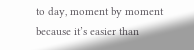to day, moment by moment because it’s easier than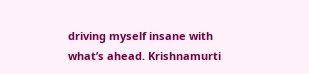driving myself insane with what’s ahead. Krishnamurti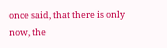once said, that there is only now, the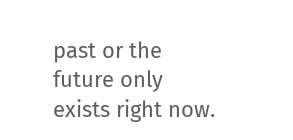past or the future only exists right now.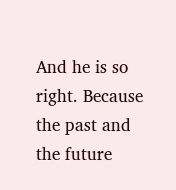And he is so right. Because the past and the future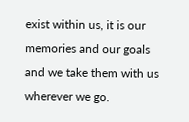exist within us, it is our memories and our goals and we take them with us wherever we go.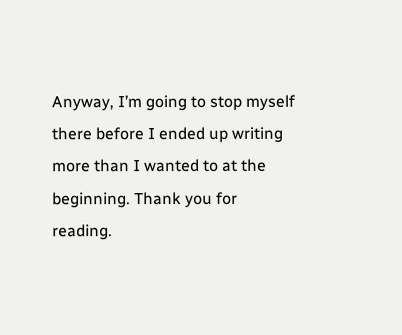Anyway, I’m going to stop myself there before I ended up writing more than I wanted to at the beginning. Thank you for reading.